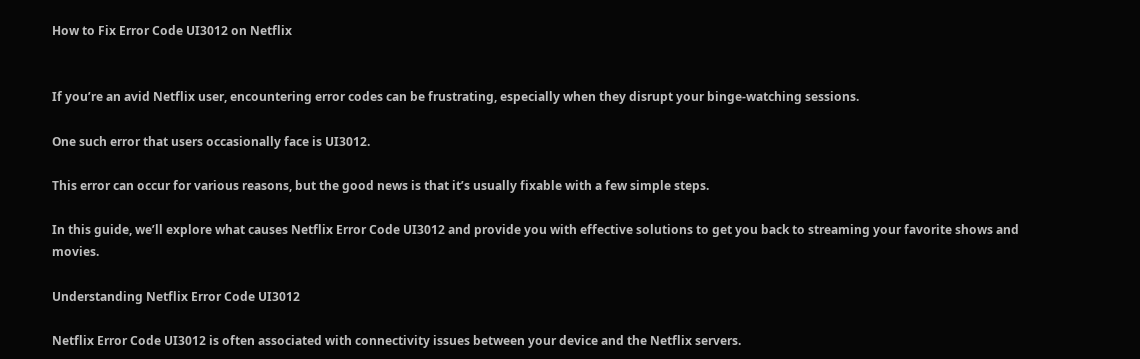How to Fix Error Code UI3012 on Netflix


If you’re an avid Netflix user, encountering error codes can be frustrating, especially when they disrupt your binge-watching sessions.

One such error that users occasionally face is UI3012.

This error can occur for various reasons, but the good news is that it’s usually fixable with a few simple steps.

In this guide, we’ll explore what causes Netflix Error Code UI3012 and provide you with effective solutions to get you back to streaming your favorite shows and movies.

Understanding Netflix Error Code UI3012

Netflix Error Code UI3012 is often associated with connectivity issues between your device and the Netflix servers.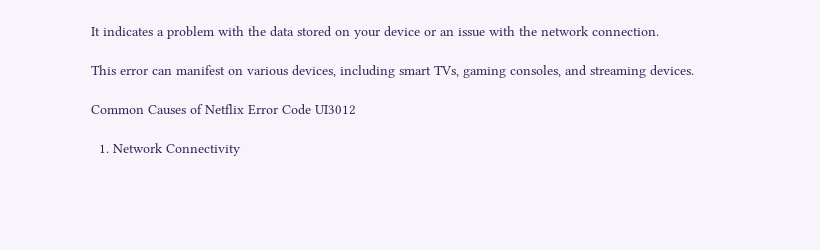It indicates a problem with the data stored on your device or an issue with the network connection.

This error can manifest on various devices, including smart TVs, gaming consoles, and streaming devices.

Common Causes of Netflix Error Code UI3012

  1. Network Connectivity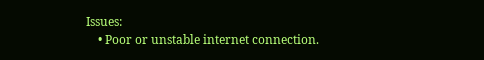Issues:
    • Poor or unstable internet connection.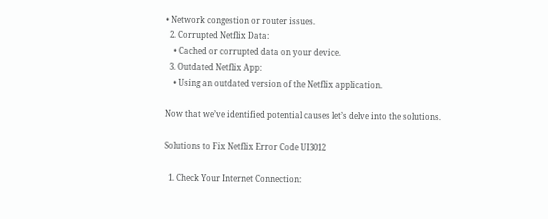• Network congestion or router issues.
  2. Corrupted Netflix Data:
    • Cached or corrupted data on your device.
  3. Outdated Netflix App:
    • Using an outdated version of the Netflix application.

Now that we’ve identified potential causes let’s delve into the solutions.

Solutions to Fix Netflix Error Code UI3012

  1. Check Your Internet Connection: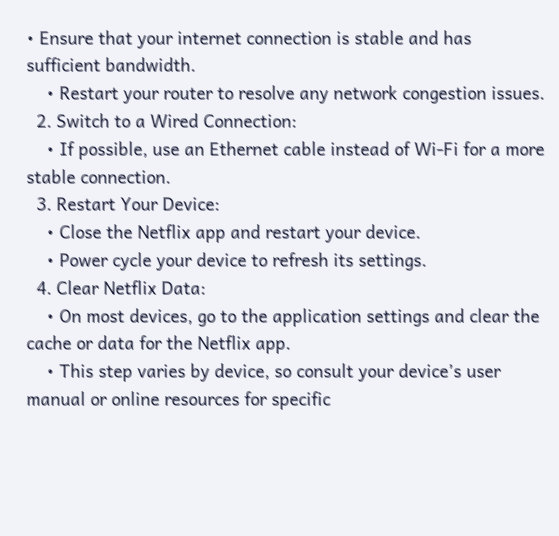• Ensure that your internet connection is stable and has sufficient bandwidth.
    • Restart your router to resolve any network congestion issues.
  2. Switch to a Wired Connection:
    • If possible, use an Ethernet cable instead of Wi-Fi for a more stable connection.
  3. Restart Your Device:
    • Close the Netflix app and restart your device.
    • Power cycle your device to refresh its settings.
  4. Clear Netflix Data:
    • On most devices, go to the application settings and clear the cache or data for the Netflix app.
    • This step varies by device, so consult your device’s user manual or online resources for specific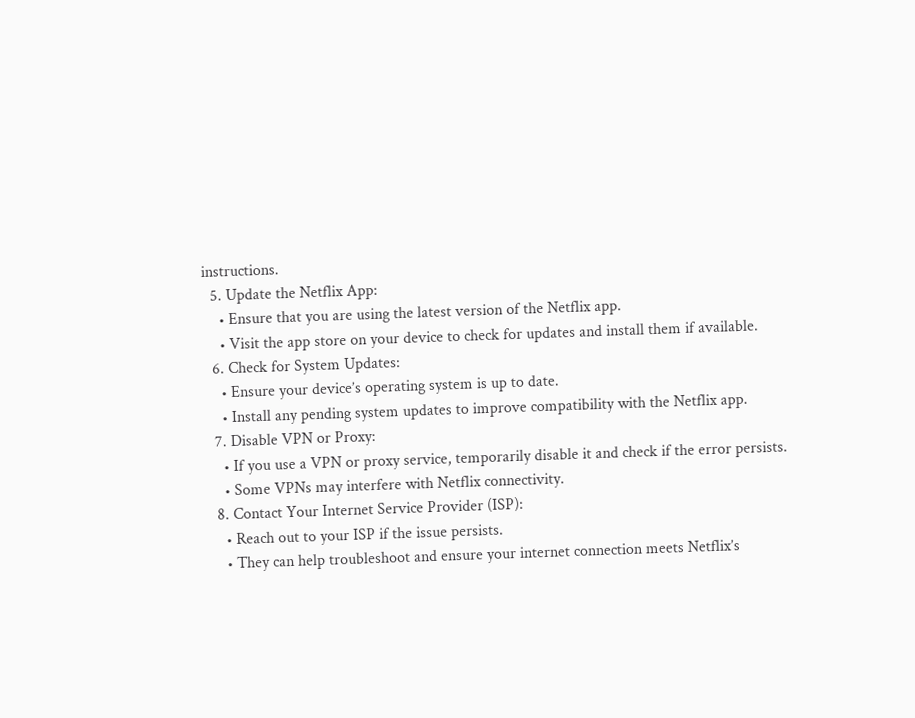instructions.
  5. Update the Netflix App:
    • Ensure that you are using the latest version of the Netflix app.
    • Visit the app store on your device to check for updates and install them if available.
  6. Check for System Updates:
    • Ensure your device’s operating system is up to date.
    • Install any pending system updates to improve compatibility with the Netflix app.
  7. Disable VPN or Proxy:
    • If you use a VPN or proxy service, temporarily disable it and check if the error persists.
    • Some VPNs may interfere with Netflix connectivity.
  8. Contact Your Internet Service Provider (ISP):
    • Reach out to your ISP if the issue persists.
    • They can help troubleshoot and ensure your internet connection meets Netflix’s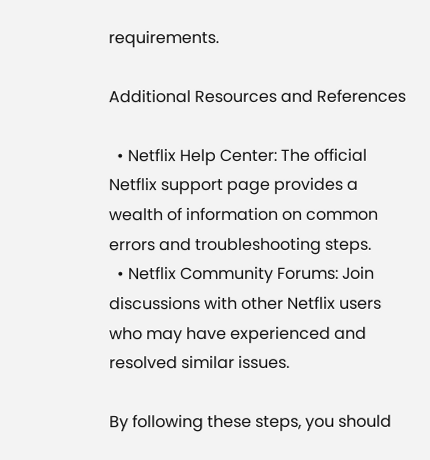requirements.

Additional Resources and References

  • Netflix Help Center: The official Netflix support page provides a wealth of information on common errors and troubleshooting steps.
  • Netflix Community Forums: Join discussions with other Netflix users who may have experienced and resolved similar issues.

By following these steps, you should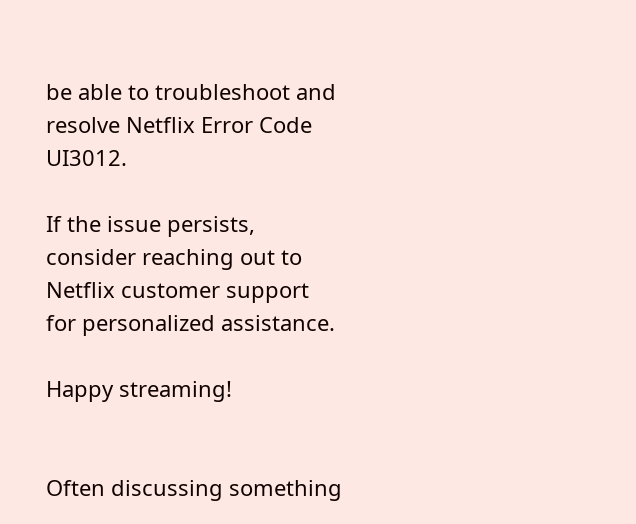be able to troubleshoot and resolve Netflix Error Code UI3012.

If the issue persists, consider reaching out to Netflix customer support for personalized assistance.

Happy streaming!


Often discussing something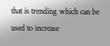that is trending which can be used to increase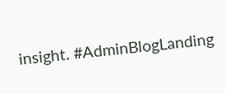insight. #AdminBlogLanding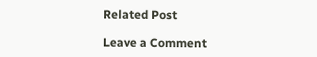Related Post

Leave a Comment